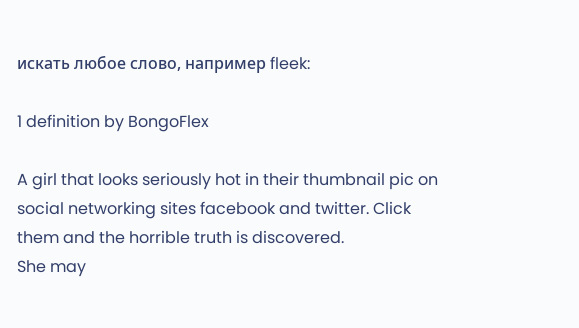искать любое слово, например fleek:

1 definition by BongoFlex

A girl that looks seriously hot in their thumbnail pic on social networking sites facebook and twitter. Click them and the horrible truth is discovered.
She may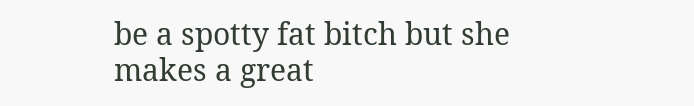be a spotty fat bitch but she makes a great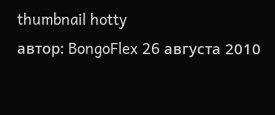thumbnail hotty
автор: BongoFlex 26 августа 2010